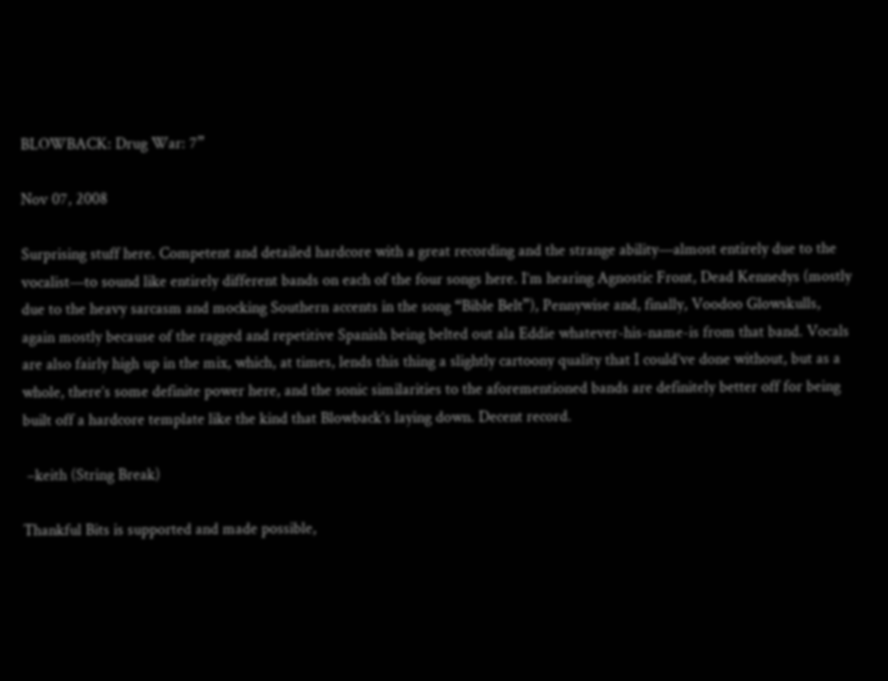BLOWBACK: Drug War: 7”

Nov 07, 2008

Surprising stuff here. Competent and detailed hardcore with a great recording and the strange ability—almost entirely due to the vocalist—to sound like entirely different bands on each of the four songs here. I’m hearing Agnostic Front, Dead Kennedys (mostly due to the heavy sarcasm and mocking Southern accents in the song “Bible Belt”), Pennywise and, finally, Voodoo Glowskulls, again mostly because of the ragged and repetitive Spanish being belted out ala Eddie whatever-his-name-is from that band. Vocals are also fairly high up in the mix, which, at times, lends this thing a slightly cartoony quality that I could’ve done without, but as a whole, there’s some definite power here, and the sonic similarities to the aforementioned bands are definitely better off for being built off a hardcore template like the kind that Blowback’s laying down. Decent record.

 –keith (String Break)

Thankful Bits is supported and made possible,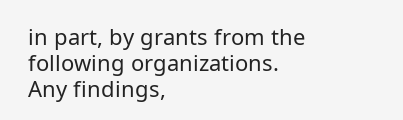in part, by grants from the following organizations.
Any findings,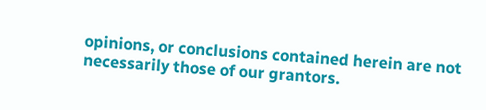opinions, or conclusions contained herein are not necessarily those of our grantors.